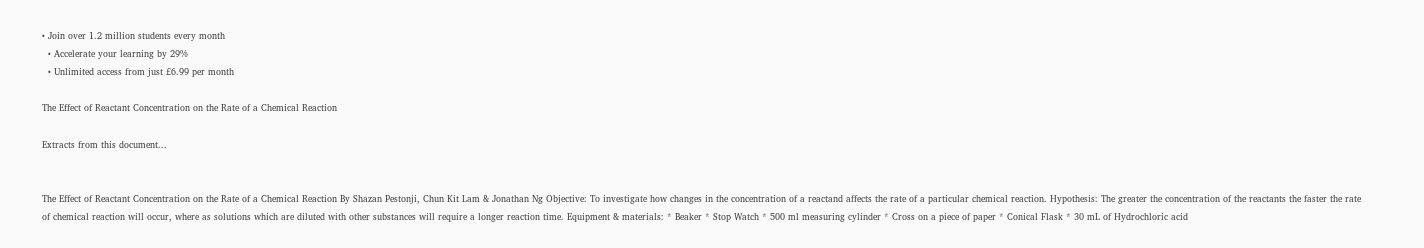• Join over 1.2 million students every month
  • Accelerate your learning by 29%
  • Unlimited access from just £6.99 per month

The Effect of Reactant Concentration on the Rate of a Chemical Reaction

Extracts from this document...


The Effect of Reactant Concentration on the Rate of a Chemical Reaction By Shazan Pestonji, Chun Kit Lam & Jonathan Ng Objective: To investigate how changes in the concentration of a reactand affects the rate of a particular chemical reaction. Hypothesis: The greater the concentration of the reactants the faster the rate of chemical reaction will occur, where as solutions which are diluted with other substances will require a longer reaction time. Equipment & materials: * Beaker * Stop Watch * 500 ml measuring cylinder * Cross on a piece of paper * Conical Flask * 30 mL of Hydrochloric acid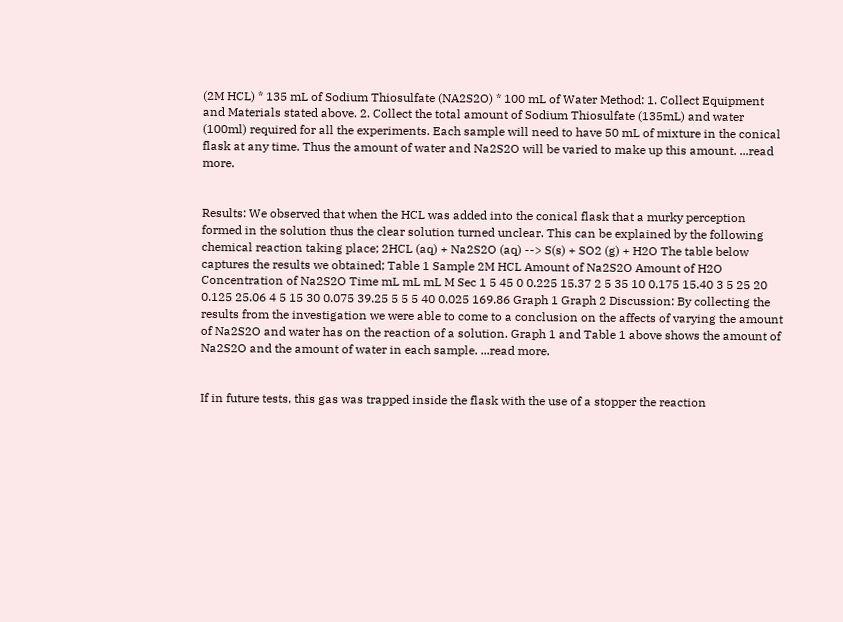(2M HCL) * 135 mL of Sodium Thiosulfate (NA2S2O) * 100 mL of Water Method: 1. Collect Equipment and Materials stated above. 2. Collect the total amount of Sodium Thiosulfate (135mL) and water (100ml) required for all the experiments. Each sample will need to have 50 mL of mixture in the conical flask at any time. Thus the amount of water and Na2S2O will be varied to make up this amount. ...read more.


Results: We observed that when the HCL was added into the conical flask that a murky perception formed in the solution thus the clear solution turned unclear. This can be explained by the following chemical reaction taking place; 2HCL (aq) + Na2S2O (aq) --> S(s) + SO2 (g) + H2O The table below captures the results we obtained; Table 1 Sample 2M HCL Amount of Na2S2O Amount of H2O Concentration of Na2S2O Time mL mL mL M Sec 1 5 45 0 0.225 15.37 2 5 35 10 0.175 15.40 3 5 25 20 0.125 25.06 4 5 15 30 0.075 39.25 5 5 5 40 0.025 169.86 Graph 1 Graph 2 Discussion: By collecting the results from the investigation we were able to come to a conclusion on the affects of varying the amount of Na2S2O and water has on the reaction of a solution. Graph 1 and Table 1 above shows the amount of Na2S2O and the amount of water in each sample. ...read more.


If in future tests, this gas was trapped inside the flask with the use of a stopper the reaction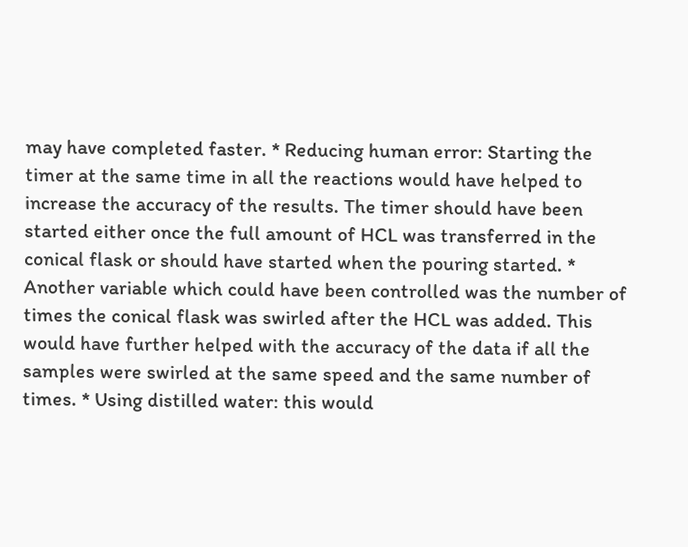may have completed faster. * Reducing human error: Starting the timer at the same time in all the reactions would have helped to increase the accuracy of the results. The timer should have been started either once the full amount of HCL was transferred in the conical flask or should have started when the pouring started. * Another variable which could have been controlled was the number of times the conical flask was swirled after the HCL was added. This would have further helped with the accuracy of the data if all the samples were swirled at the same speed and the same number of times. * Using distilled water: this would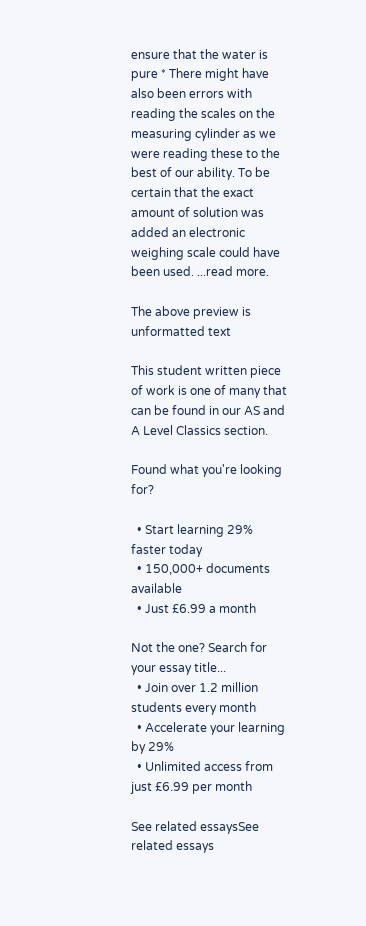ensure that the water is pure * There might have also been errors with reading the scales on the measuring cylinder as we were reading these to the best of our ability. To be certain that the exact amount of solution was added an electronic weighing scale could have been used. ...read more.

The above preview is unformatted text

This student written piece of work is one of many that can be found in our AS and A Level Classics section.

Found what you're looking for?

  • Start learning 29% faster today
  • 150,000+ documents available
  • Just £6.99 a month

Not the one? Search for your essay title...
  • Join over 1.2 million students every month
  • Accelerate your learning by 29%
  • Unlimited access from just £6.99 per month

See related essaysSee related essays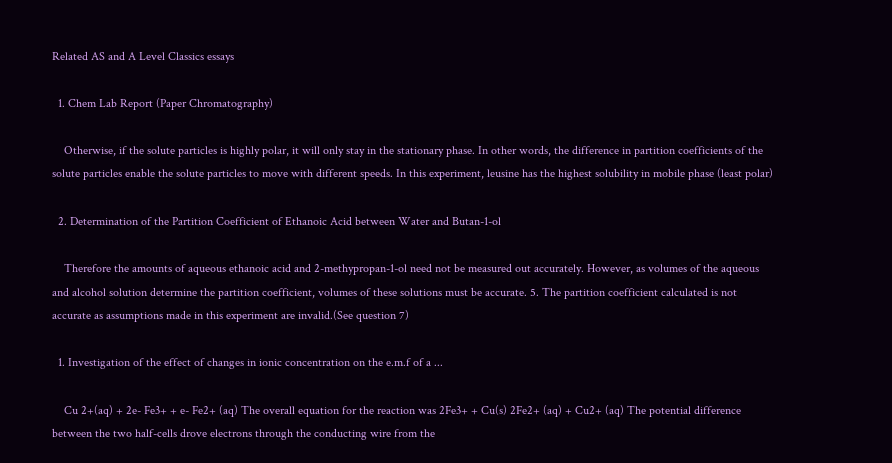Related AS and A Level Classics essays

  1. Chem Lab Report (Paper Chromatography)

    Otherwise, if the solute particles is highly polar, it will only stay in the stationary phase. In other words, the difference in partition coefficients of the solute particles enable the solute particles to move with different speeds. In this experiment, leusine has the highest solubility in mobile phase (least polar)

  2. Determination of the Partition Coefficient of Ethanoic Acid between Water and Butan-1-ol

    Therefore the amounts of aqueous ethanoic acid and 2-methypropan-1-ol need not be measured out accurately. However, as volumes of the aqueous and alcohol solution determine the partition coefficient, volumes of these solutions must be accurate. 5. The partition coefficient calculated is not accurate as assumptions made in this experiment are invalid.(See question 7)

  1. Investigation of the effect of changes in ionic concentration on the e.m.f of a ...

    Cu 2+(aq) + 2e- Fe3+ + e- Fe2+ (aq) The overall equation for the reaction was 2Fe3+ + Cu(s) 2Fe2+ (aq) + Cu2+ (aq) The potential difference between the two half-cells drove electrons through the conducting wire from the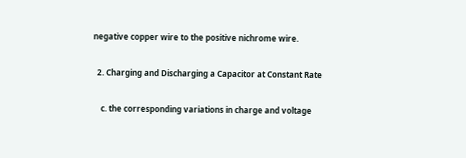negative copper wire to the positive nichrome wire.

  2. Charging and Discharging a Capacitor at Constant Rate

    c. the corresponding variations in charge and voltage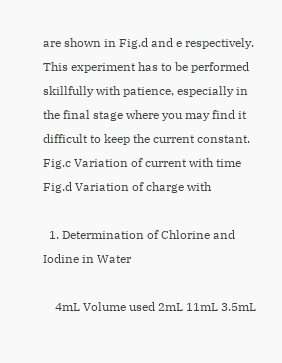are shown in Fig.d and e respectively. This experiment has to be performed skillfully with patience, especially in the final stage where you may find it difficult to keep the current constant. Fig.c Variation of current with time Fig.d Variation of charge with

  1. Determination of Chlorine and Iodine in Water

    4mL Volume used 2mL 11mL 3.5mL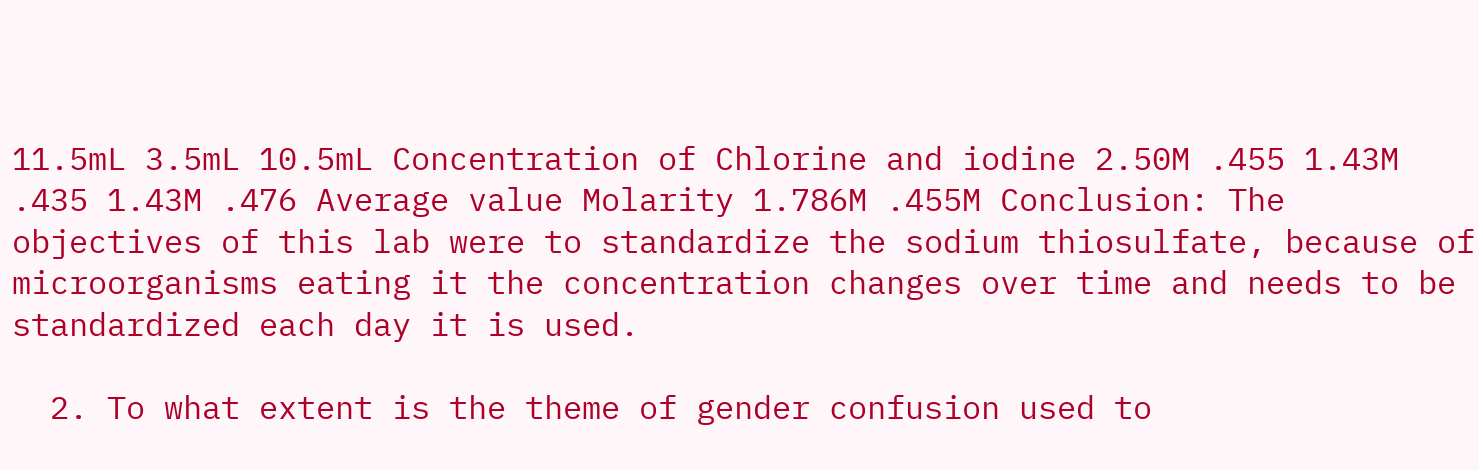11.5mL 3.5mL 10.5mL Concentration of Chlorine and iodine 2.50M .455 1.43M .435 1.43M .476 Average value Molarity 1.786M .455M Conclusion: The objectives of this lab were to standardize the sodium thiosulfate, because of microorganisms eating it the concentration changes over time and needs to be standardized each day it is used.

  2. To what extent is the theme of gender confusion used to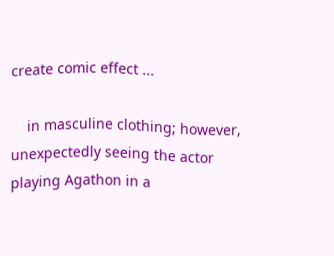create comic effect ...

    in masculine clothing; however, unexpectedly seeing the actor playing Agathon in a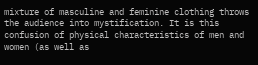mixture of masculine and feminine clothing throws the audience into mystification. It is this confusion of physical characteristics of men and women (as well as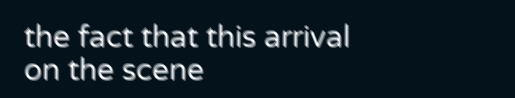the fact that this arrival on the scene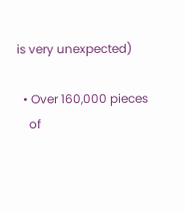is very unexpected)

  • Over 160,000 pieces
    of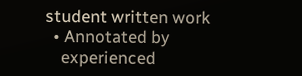student written work
  • Annotated by
    experienced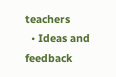teachers
  • Ideas and feedback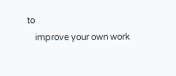to
    improve your own work